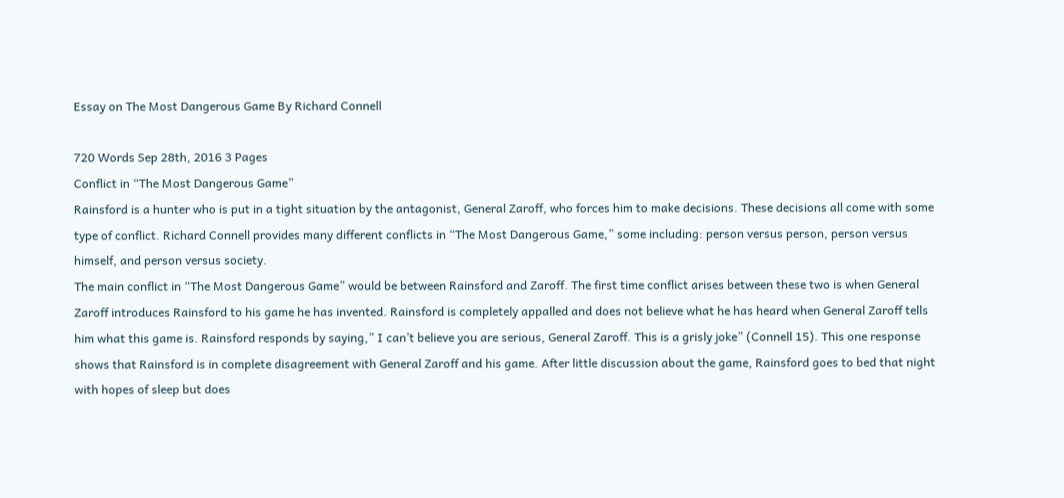Essay on The Most Dangerous Game By Richard Connell

720 Words Sep 28th, 2016 3 Pages
Conflict in “The Most Dangerous Game”
Rainsford is a hunter who is put in a tight situation by the antagonist, General Zaroff, who forces him to make decisions. These decisions all come with some type of conflict. Richard Connell provides many different conflicts in “The Most Dangerous Game,” some including: person versus person, person versus himself, and person versus society.
The main conflict in “The Most Dangerous Game” would be between Rainsford and Zaroff. The first time conflict arises between these two is when General Zaroff introduces Rainsford to his game he has invented. Rainsford is completely appalled and does not believe what he has heard when General Zaroff tells him what this game is. Rainsford responds by saying,” I can’t believe you are serious, General Zaroff. This is a grisly joke” (Connell 15). This one response shows that Rainsford is in complete disagreement with General Zaroff and his game. After little discussion about the game, Rainsford goes to bed that night with hopes of sleep but does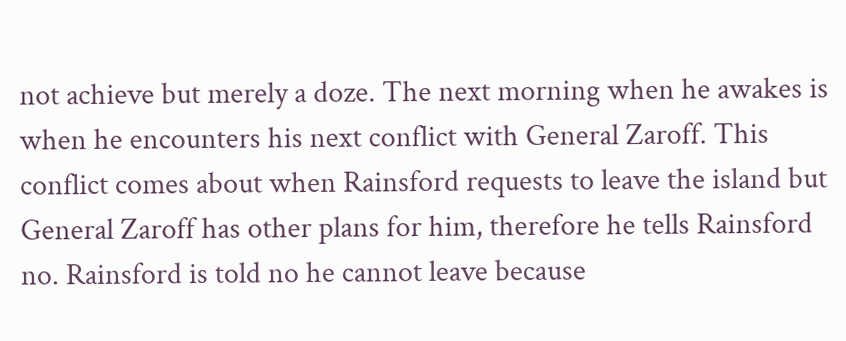not achieve but merely a doze. The next morning when he awakes is when he encounters his next conflict with General Zaroff. This conflict comes about when Rainsford requests to leave the island but General Zaroff has other plans for him, therefore he tells Rainsford no. Rainsford is told no he cannot leave because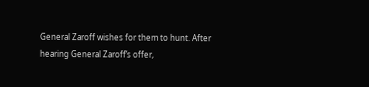General Zaroff wishes for them to hunt. After hearing General Zaroff’s offer,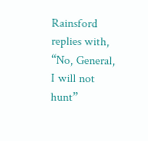Rainsford replies with, “No, General, I will not hunt”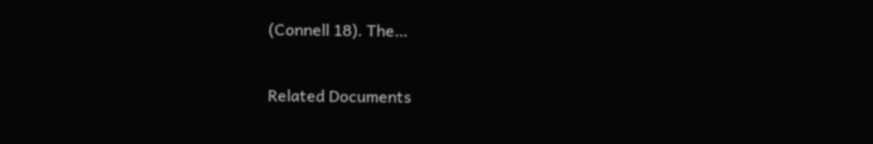(Connell 18). The…

Related Documents